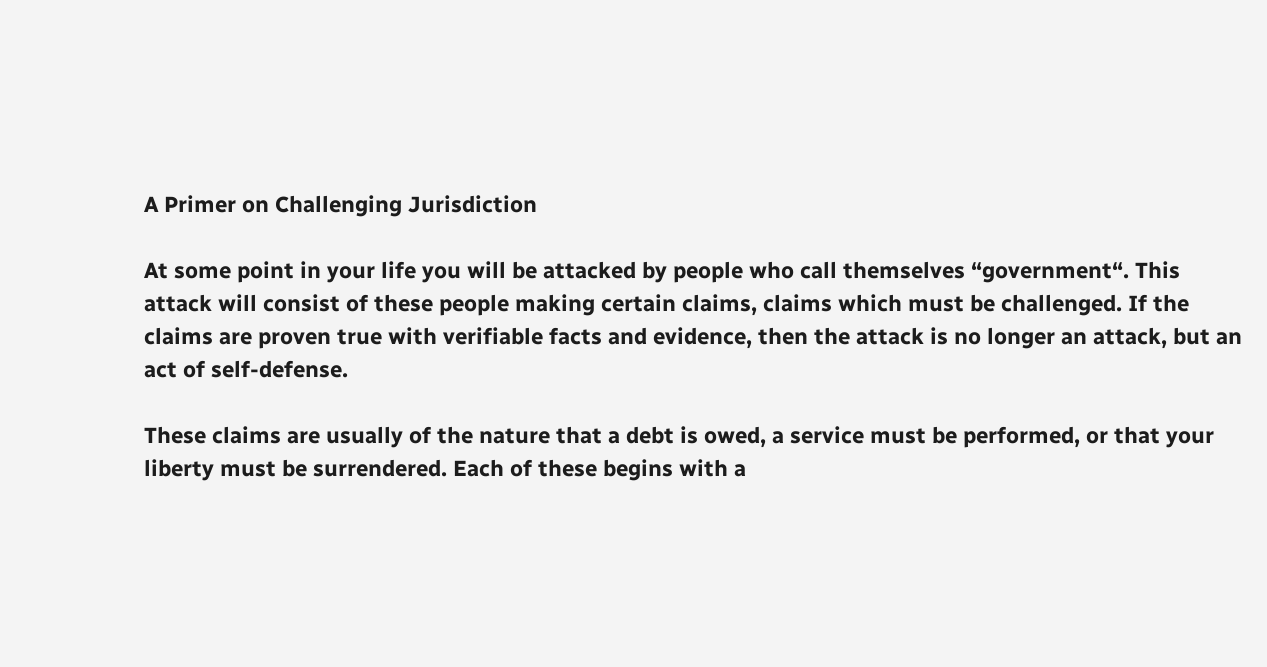A Primer on Challenging Jurisdiction

At some point in your life you will be attacked by people who call themselves “government“. This attack will consist of these people making certain claims, claims which must be challenged. If the claims are proven true with verifiable facts and evidence, then the attack is no longer an attack, but an act of self-defense.

These claims are usually of the nature that a debt is owed, a service must be performed, or that your liberty must be surrendered. Each of these begins with a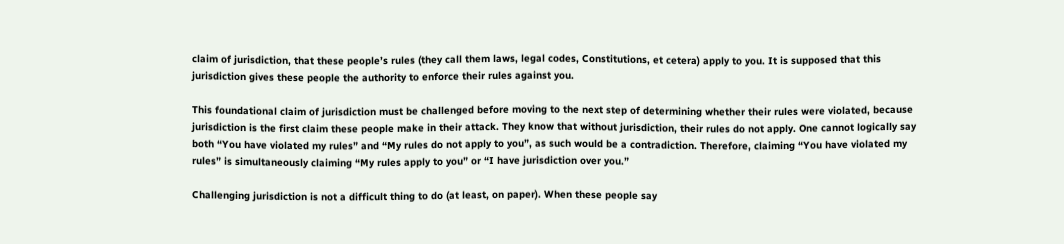claim of jurisdiction, that these people’s rules (they call them laws, legal codes, Constitutions, et cetera) apply to you. It is supposed that this jurisdiction gives these people the authority to enforce their rules against you.

This foundational claim of jurisdiction must be challenged before moving to the next step of determining whether their rules were violated, because jurisdiction is the first claim these people make in their attack. They know that without jurisdiction, their rules do not apply. One cannot logically say both “You have violated my rules” and “My rules do not apply to you”, as such would be a contradiction. Therefore, claiming “You have violated my rules” is simultaneously claiming “My rules apply to you” or “I have jurisdiction over you.”

Challenging jurisdiction is not a difficult thing to do (at least, on paper). When these people say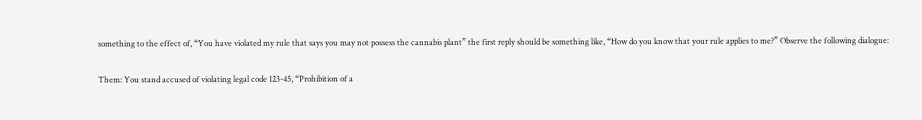something to the effect of, “You have violated my rule that says you may not possess the cannabis plant” the first reply should be something like, “How do you know that your rule applies to me?” Observe the following dialogue:

Them: You stand accused of violating legal code 123-45, “Prohibition of a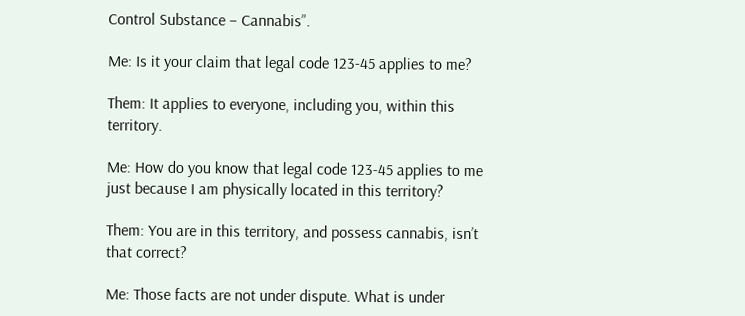Control Substance – Cannabis”.

Me: Is it your claim that legal code 123-45 applies to me?

Them: It applies to everyone, including you, within this territory.

Me: How do you know that legal code 123-45 applies to me just because I am physically located in this territory?

Them: You are in this territory, and possess cannabis, isn’t that correct?

Me: Those facts are not under dispute. What is under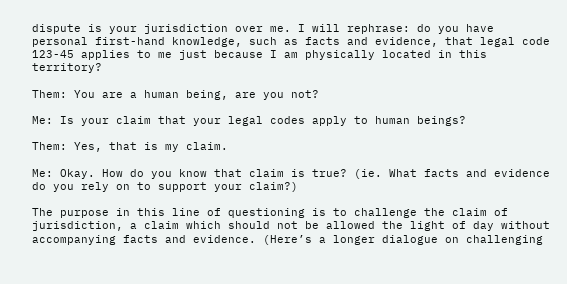dispute is your jurisdiction over me. I will rephrase: do you have personal first-hand knowledge, such as facts and evidence, that legal code 123-45 applies to me just because I am physically located in this territory?

Them: You are a human being, are you not?

Me: Is your claim that your legal codes apply to human beings?

Them: Yes, that is my claim.

Me: Okay. How do you know that claim is true? (ie. What facts and evidence do you rely on to support your claim?)

The purpose in this line of questioning is to challenge the claim of jurisdiction, a claim which should not be allowed the light of day without accompanying facts and evidence. (Here’s a longer dialogue on challenging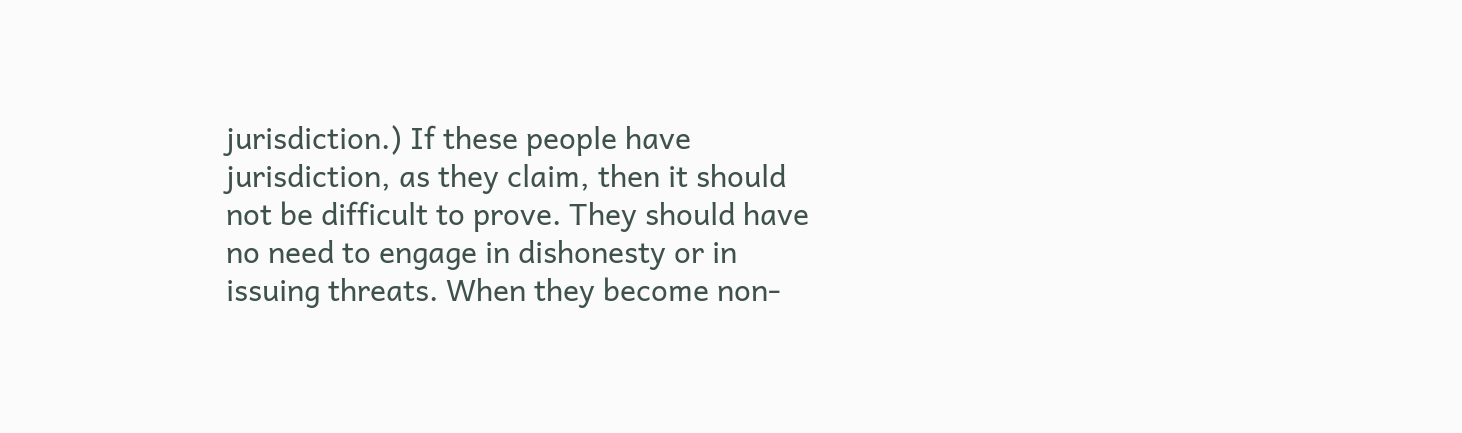jurisdiction.) If these people have jurisdiction, as they claim, then it should not be difficult to prove. They should have no need to engage in dishonesty or in issuing threats. When they become non-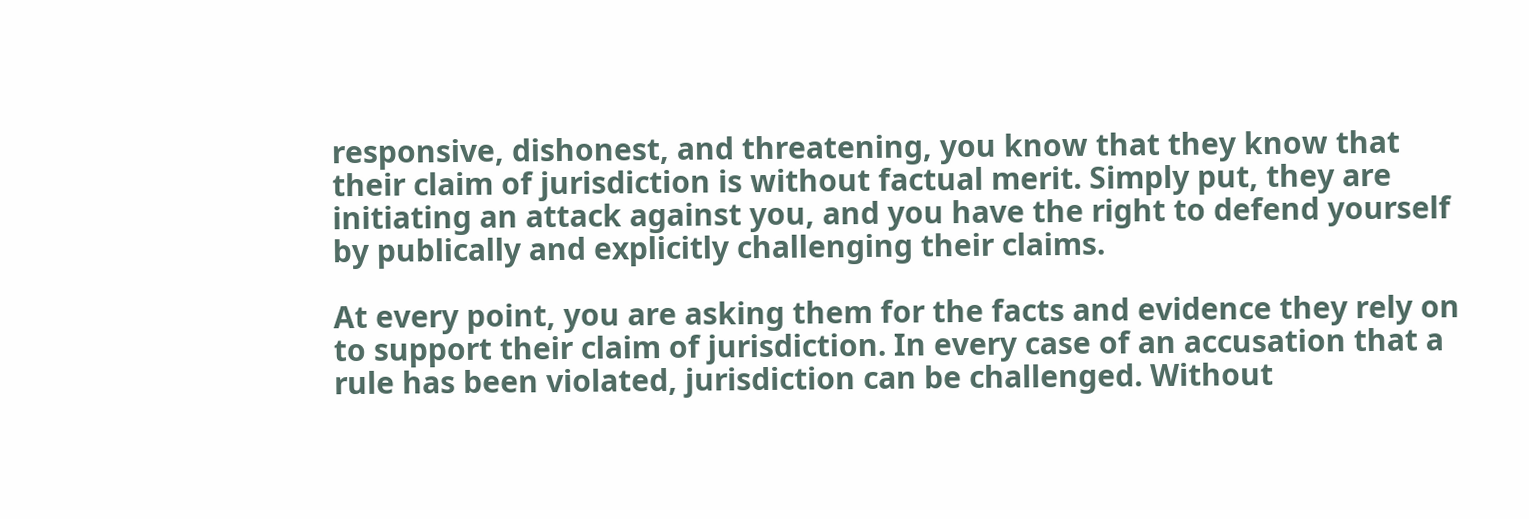responsive, dishonest, and threatening, you know that they know that their claim of jurisdiction is without factual merit. Simply put, they are initiating an attack against you, and you have the right to defend yourself by publically and explicitly challenging their claims.

At every point, you are asking them for the facts and evidence they rely on to support their claim of jurisdiction. In every case of an accusation that a rule has been violated, jurisdiction can be challenged. Without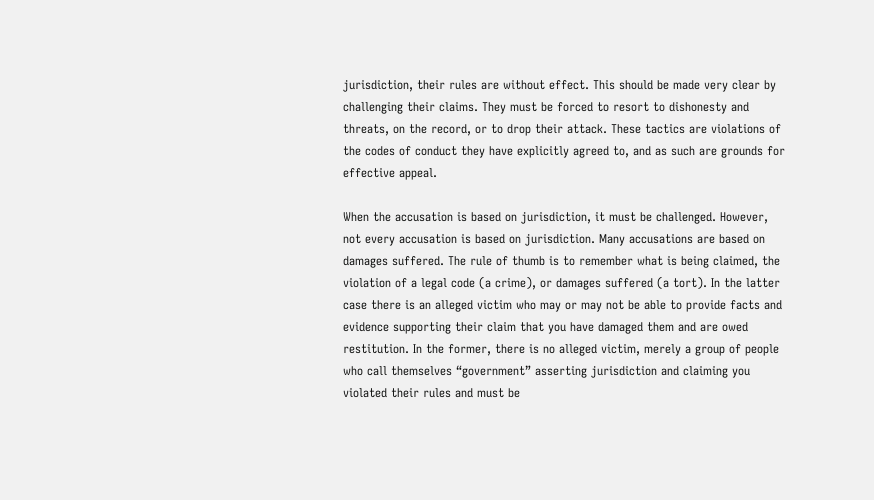jurisdiction, their rules are without effect. This should be made very clear by challenging their claims. They must be forced to resort to dishonesty and threats, on the record, or to drop their attack. These tactics are violations of the codes of conduct they have explicitly agreed to, and as such are grounds for effective appeal.

When the accusation is based on jurisdiction, it must be challenged. However, not every accusation is based on jurisdiction. Many accusations are based on damages suffered. The rule of thumb is to remember what is being claimed, the violation of a legal code (a crime), or damages suffered (a tort). In the latter case there is an alleged victim who may or may not be able to provide facts and evidence supporting their claim that you have damaged them and are owed restitution. In the former, there is no alleged victim, merely a group of people who call themselves “government” asserting jurisdiction and claiming you violated their rules and must be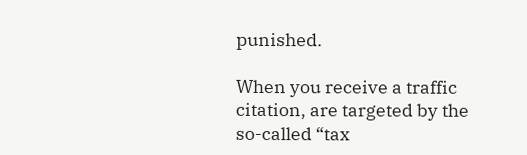punished.

When you receive a traffic citation, are targeted by the so-called “tax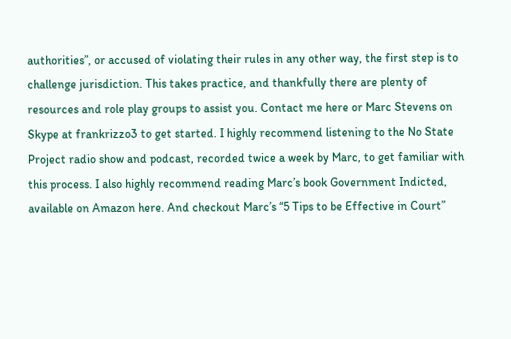authorities”, or accused of violating their rules in any other way, the first step is to challenge jurisdiction. This takes practice, and thankfully there are plenty of resources and role play groups to assist you. Contact me here or Marc Stevens on Skype at frankrizzo3 to get started. I highly recommend listening to the No State Project radio show and podcast, recorded twice a week by Marc, to get familiar with this process. I also highly recommend reading Marc’s book Government Indicted, available on Amazon here. And checkout Marc’s “5 Tips to be Effective in Court”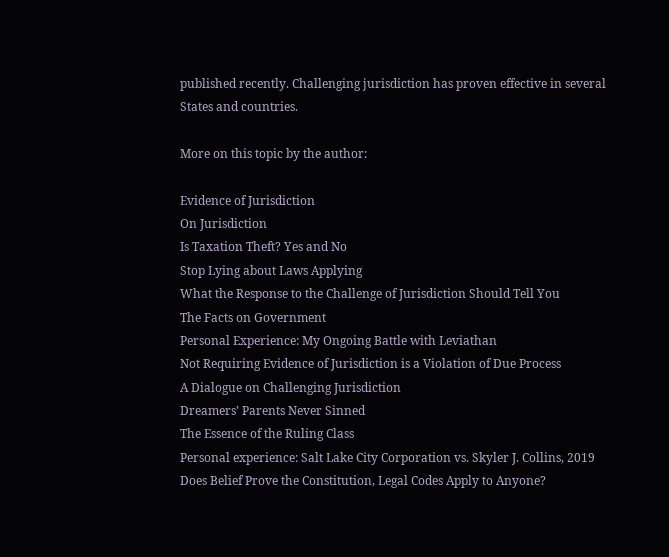published recently. Challenging jurisdiction has proven effective in several States and countries.

More on this topic by the author:

Evidence of Jurisdiction
On Jurisdiction
Is Taxation Theft? Yes and No
Stop Lying about Laws Applying
What the Response to the Challenge of Jurisdiction Should Tell You
The Facts on Government
Personal Experience: My Ongoing Battle with Leviathan
Not Requiring Evidence of Jurisdiction is a Violation of Due Process
A Dialogue on Challenging Jurisdiction
Dreamers’ Parents Never Sinned
The Essence of the Ruling Class
Personal experience: Salt Lake City Corporation vs. Skyler J. Collins, 2019
Does Belief Prove the Constitution, Legal Codes Apply to Anyone?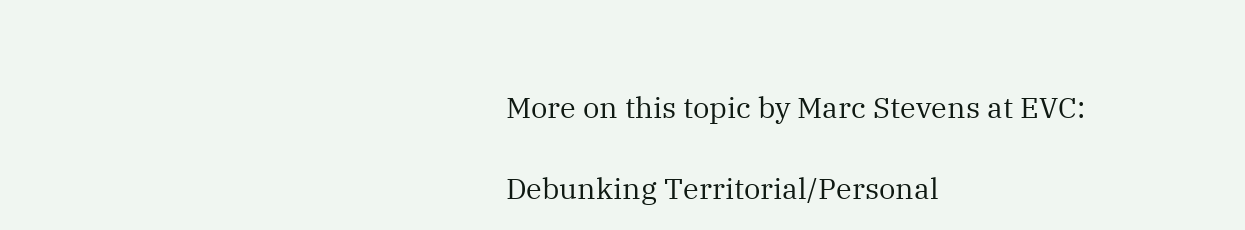More on this topic by Marc Stevens at EVC:

Debunking Territorial/Personal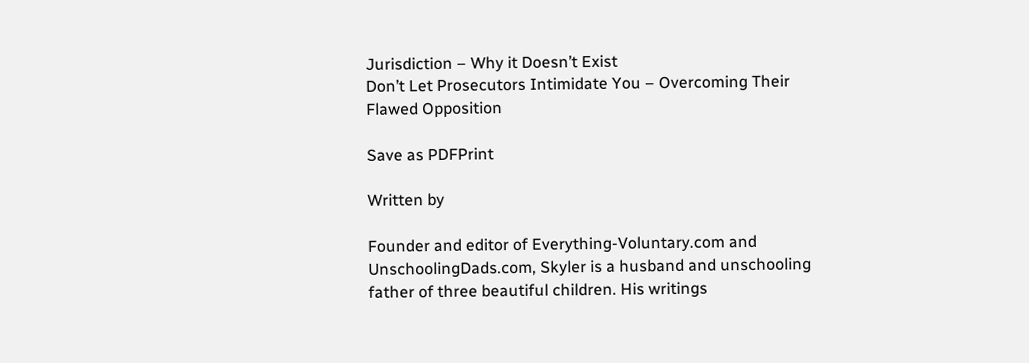Jurisdiction – Why it Doesn’t Exist
Don’t Let Prosecutors Intimidate You – Overcoming Their Flawed Opposition

Save as PDFPrint

Written by

Founder and editor of Everything-Voluntary.com and UnschoolingDads.com, Skyler is a husband and unschooling father of three beautiful children. His writings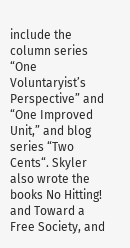include the column series “One Voluntaryist’s Perspective” and “One Improved Unit,” and blog series “Two Cents“. Skyler also wrote the books No Hitting! and Toward a Free Society, and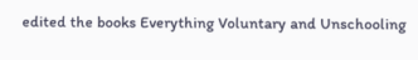edited the books Everything Voluntary and Unschooling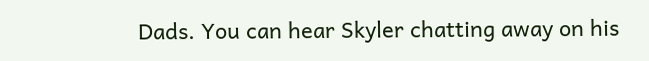Dads. You can hear Skyler chatting away on his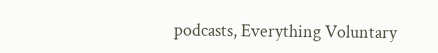podcasts, Everything Voluntary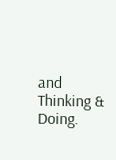and Thinking & Doing.